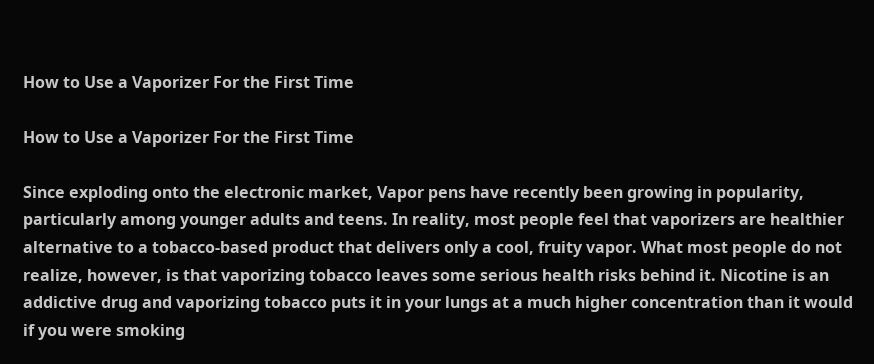How to Use a Vaporizer For the First Time

How to Use a Vaporizer For the First Time

Since exploding onto the electronic market, Vapor pens have recently been growing in popularity, particularly among younger adults and teens. In reality, most people feel that vaporizers are healthier alternative to a tobacco-based product that delivers only a cool, fruity vapor. What most people do not realize, however, is that vaporizing tobacco leaves some serious health risks behind it. Nicotine is an addictive drug and vaporizing tobacco puts it in your lungs at a much higher concentration than it would if you were smoking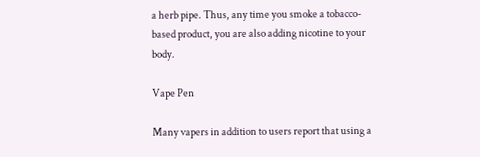a herb pipe. Thus, any time you smoke a tobacco-based product, you are also adding nicotine to your body.

Vape Pen

Many vapers in addition to users report that using a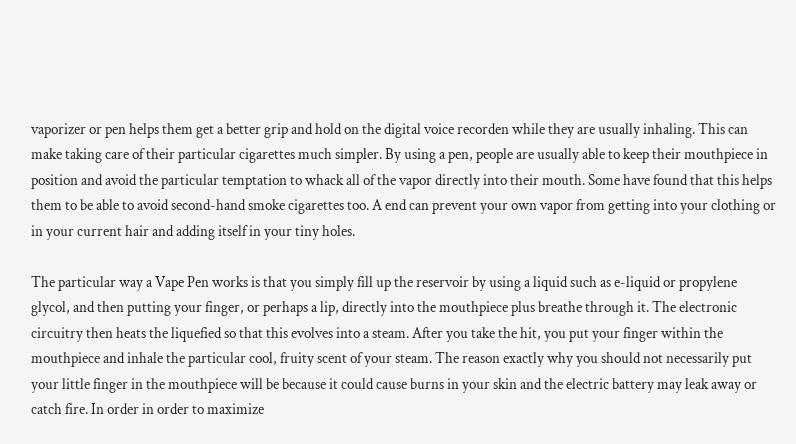vaporizer or pen helps them get a better grip and hold on the digital voice recorden while they are usually inhaling. This can make taking care of their particular cigarettes much simpler. By using a pen, people are usually able to keep their mouthpiece in position and avoid the particular temptation to whack all of the vapor directly into their mouth. Some have found that this helps them to be able to avoid second-hand smoke cigarettes too. A end can prevent your own vapor from getting into your clothing or in your current hair and adding itself in your tiny holes.

The particular way a Vape Pen works is that you simply fill up the reservoir by using a liquid such as e-liquid or propylene glycol, and then putting your finger, or perhaps a lip, directly into the mouthpiece plus breathe through it. The electronic circuitry then heats the liquefied so that this evolves into a steam. After you take the hit, you put your finger within the mouthpiece and inhale the particular cool, fruity scent of your steam. The reason exactly why you should not necessarily put your little finger in the mouthpiece will be because it could cause burns in your skin and the electric battery may leak away or catch fire. In order in order to maximize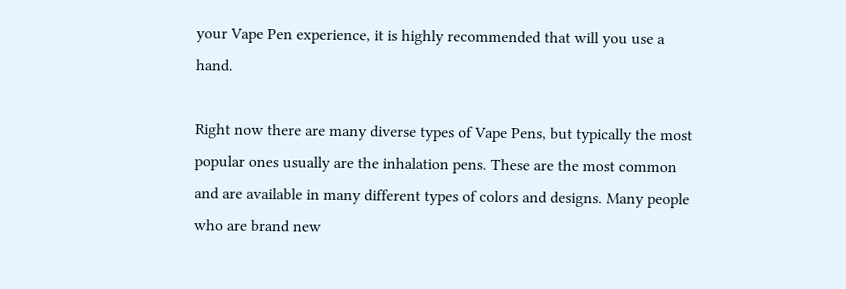your Vape Pen experience, it is highly recommended that will you use a hand.

Right now there are many diverse types of Vape Pens, but typically the most popular ones usually are the inhalation pens. These are the most common and are available in many different types of colors and designs. Many people who are brand new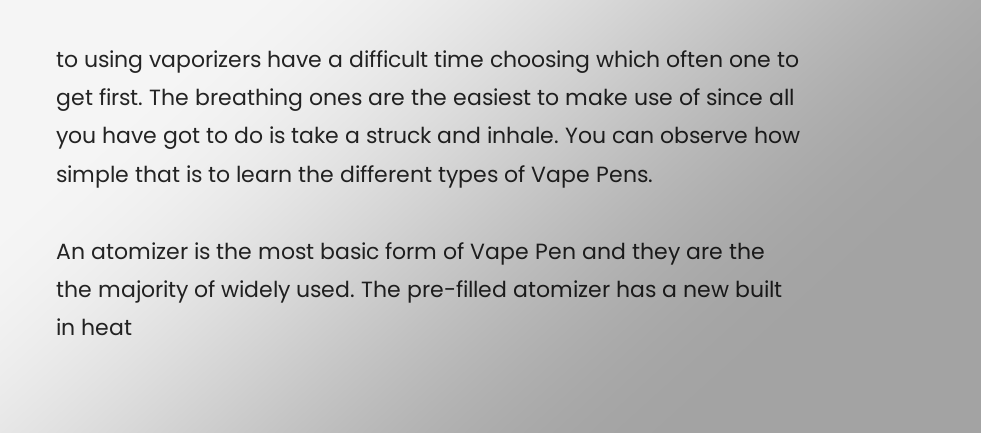to using vaporizers have a difficult time choosing which often one to get first. The breathing ones are the easiest to make use of since all you have got to do is take a struck and inhale. You can observe how simple that is to learn the different types of Vape Pens.

An atomizer is the most basic form of Vape Pen and they are the the majority of widely used. The pre-filled atomizer has a new built in heat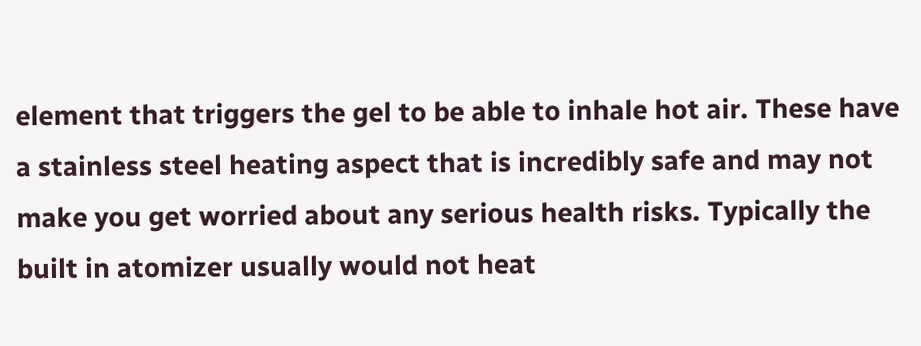element that triggers the gel to be able to inhale hot air. These have a stainless steel heating aspect that is incredibly safe and may not make you get worried about any serious health risks. Typically the built in atomizer usually would not heat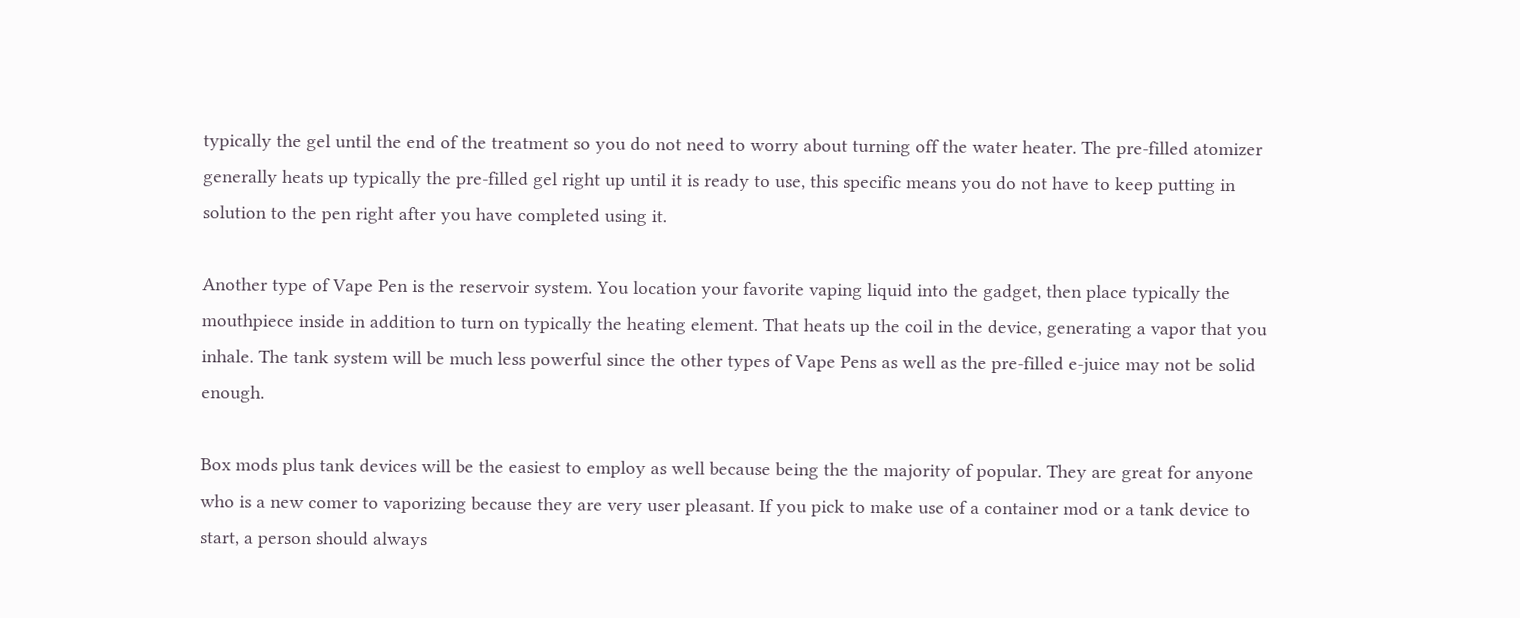typically the gel until the end of the treatment so you do not need to worry about turning off the water heater. The pre-filled atomizer generally heats up typically the pre-filled gel right up until it is ready to use, this specific means you do not have to keep putting in solution to the pen right after you have completed using it.

Another type of Vape Pen is the reservoir system. You location your favorite vaping liquid into the gadget, then place typically the mouthpiece inside in addition to turn on typically the heating element. That heats up the coil in the device, generating a vapor that you inhale. The tank system will be much less powerful since the other types of Vape Pens as well as the pre-filled e-juice may not be solid enough.

Box mods plus tank devices will be the easiest to employ as well because being the the majority of popular. They are great for anyone who is a new comer to vaporizing because they are very user pleasant. If you pick to make use of a container mod or a tank device to start, a person should always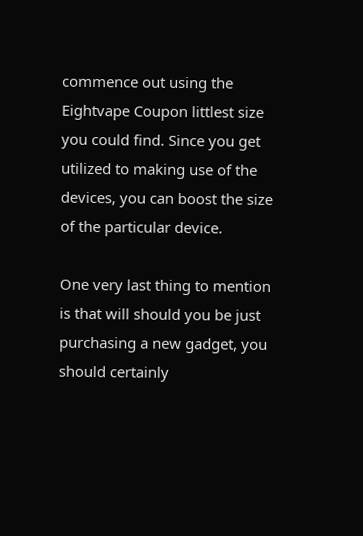commence out using the Eightvape Coupon littlest size you could find. Since you get utilized to making use of the devices, you can boost the size of the particular device.

One very last thing to mention is that will should you be just purchasing a new gadget, you should certainly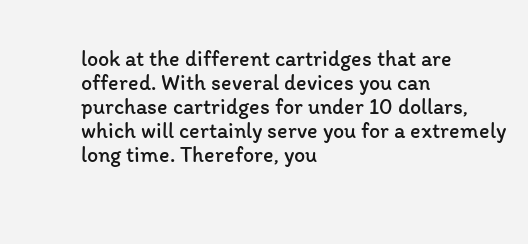look at the different cartridges that are offered. With several devices you can purchase cartridges for under 10 dollars, which will certainly serve you for a extremely long time. Therefore, you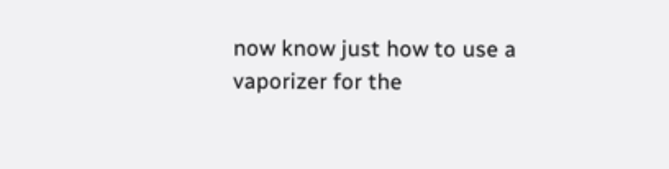now know just how to use a vaporizer for the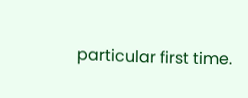particular first time.